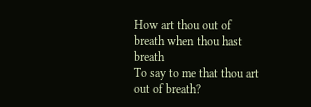How art thou out of breath when thou hast breath
To say to me that thou art out of breath?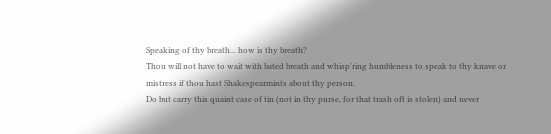Speaking of thy breath... how is thy breath?
Thou will not have to wait with bated breath and whisp'ring humbleness to speak to thy knave or mistress if thou hast Shakespearmints about thy person.
Do but carry this quaint case of tin (not in thy purse, for that trash oft is stolen) and never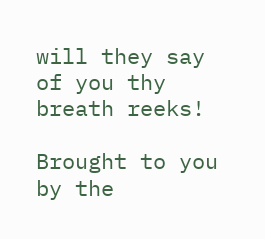will they say of you thy breath reeks!

Brought to you by the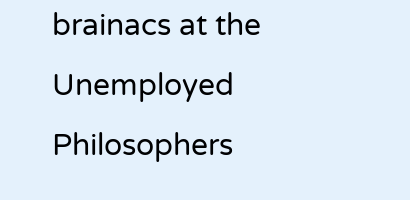brainacs at the Unemployed Philosophers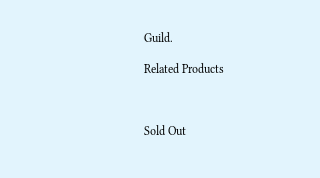Guild.

Related Products



Sold Out